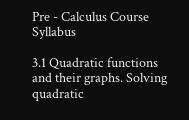Pre - Calculus Course Syllabus

3.1 Quadratic functions and their graphs. Solving quadratic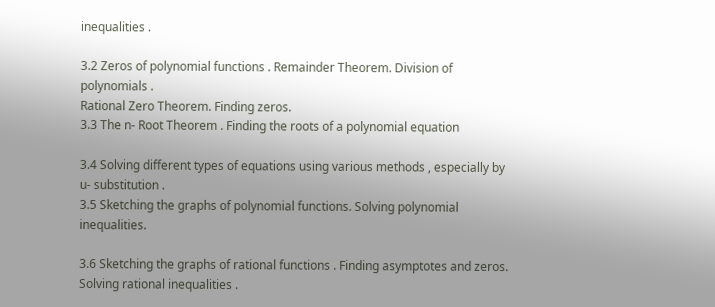inequalities .

3.2 Zeros of polynomial functions . Remainder Theorem. Division of polynomials .
Rational Zero Theorem. Finding zeros.
3.3 The n- Root Theorem . Finding the roots of a polynomial equation

3.4 Solving different types of equations using various methods , especially by
u- substitution .
3.5 Sketching the graphs of polynomial functions. Solving polynomial inequalities.

3.6 Sketching the graphs of rational functions . Finding asymptotes and zeros.
Solving rational inequalities .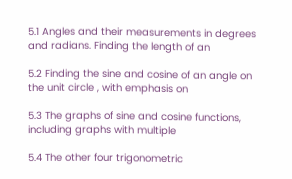5.1 Angles and their measurements in degrees and radians. Finding the length of an

5.2 Finding the sine and cosine of an angle on the unit circle , with emphasis on

5.3 The graphs of sine and cosine functions, including graphs with multiple

5.4 The other four trigonometric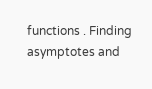functions . Finding asymptotes and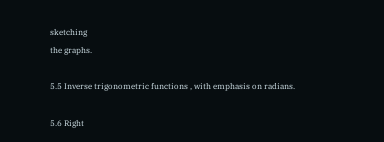sketching
the graphs.

5.5 Inverse trigonometric functions , with emphasis on radians.

5.6 Right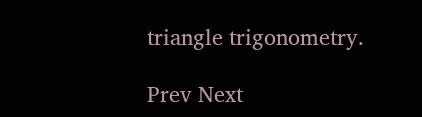triangle trigonometry.

Prev Next